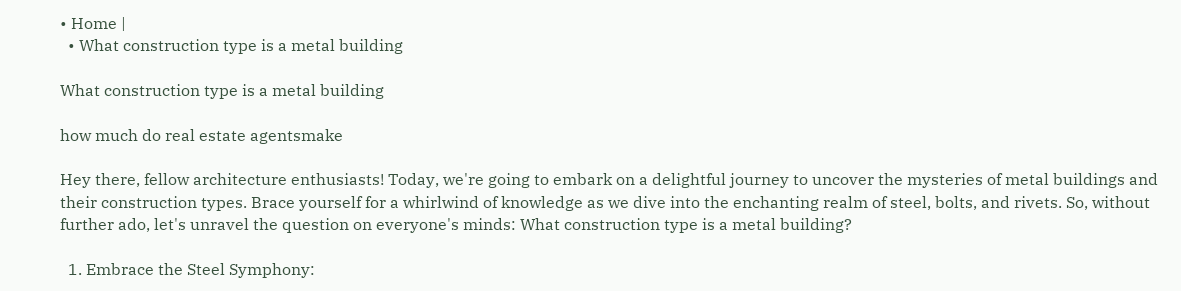• Home |
  • What construction type is a metal building

What construction type is a metal building

how much do real estate agentsmake

Hey there, fellow architecture enthusiasts! Today, we're going to embark on a delightful journey to uncover the mysteries of metal buildings and their construction types. Brace yourself for a whirlwind of knowledge as we dive into the enchanting realm of steel, bolts, and rivets. So, without further ado, let's unravel the question on everyone's minds: What construction type is a metal building?

  1. Embrace the Steel Symphony: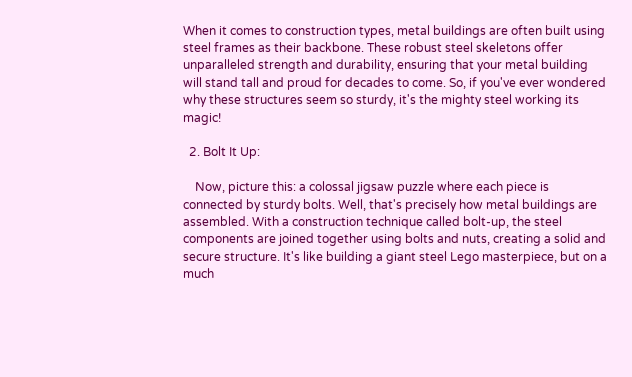When it comes to construction types, metal buildings are often built using steel frames as their backbone. These robust steel skeletons offer unparalleled strength and durability, ensuring that your metal building will stand tall and proud for decades to come. So, if you've ever wondered why these structures seem so sturdy, it's the mighty steel working its magic!

  2. Bolt It Up:

    Now, picture this: a colossal jigsaw puzzle where each piece is connected by sturdy bolts. Well, that's precisely how metal buildings are assembled. With a construction technique called bolt-up, the steel components are joined together using bolts and nuts, creating a solid and secure structure. It's like building a giant steel Lego masterpiece, but on a much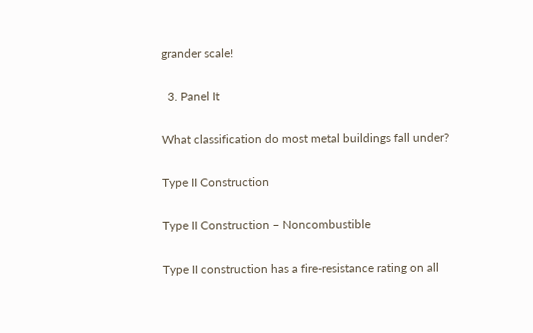grander scale!

  3. Panel It

What classification do most metal buildings fall under?

Type II Construction

Type II Construction – Noncombustible

Type II construction has a fire-resistance rating on all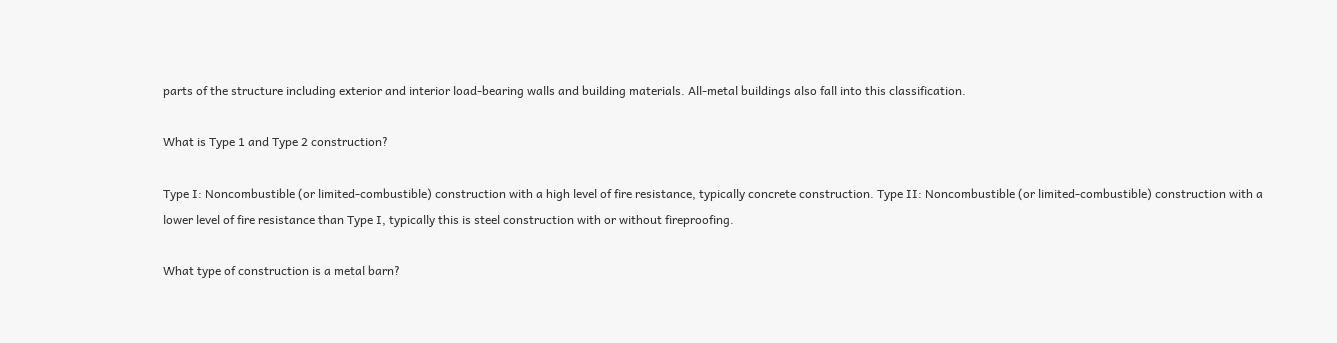parts of the structure including exterior and interior load-bearing walls and building materials. All-metal buildings also fall into this classification.

What is Type 1 and Type 2 construction?

Type I: Noncombustible (or limited-combustible) construction with a high level of fire resistance, typically concrete construction. Type II: Noncombustible (or limited-combustible) construction with a lower level of fire resistance than Type I, typically this is steel construction with or without fireproofing.

What type of construction is a metal barn?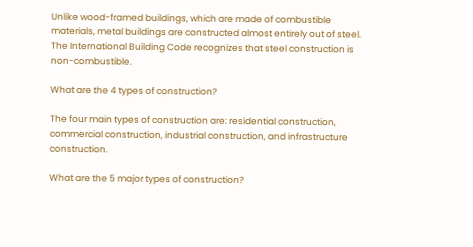Unlike wood-framed buildings, which are made of combustible materials, metal buildings are constructed almost entirely out of steel. The International Building Code recognizes that steel construction is non-combustible.

What are the 4 types of construction?

The four main types of construction are: residential construction, commercial construction, industrial construction, and infrastructure construction.

What are the 5 major types of construction?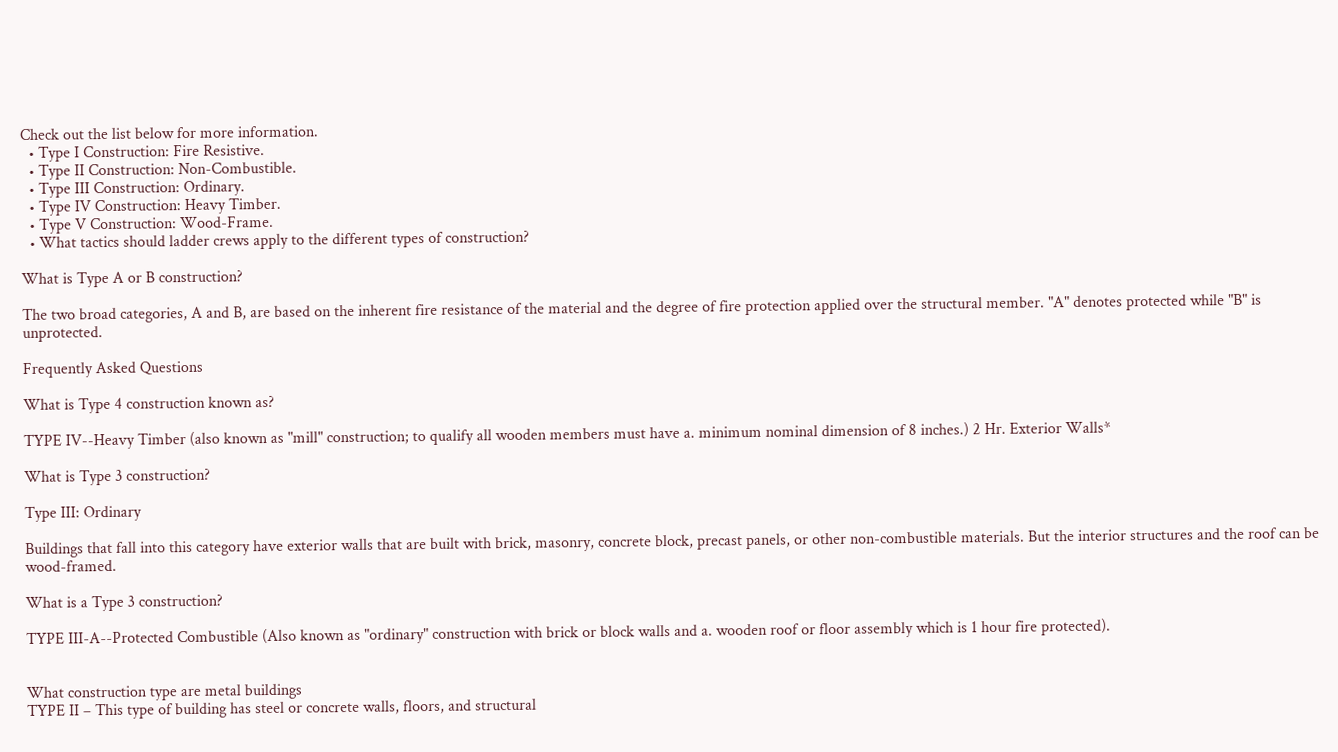Check out the list below for more information.
  • Type I Construction: Fire Resistive.
  • Type II Construction: Non-Combustible.
  • Type III Construction: Ordinary.
  • Type IV Construction: Heavy Timber.
  • Type V Construction: Wood-Frame.
  • What tactics should ladder crews apply to the different types of construction?

What is Type A or B construction?

The two broad categories, A and B, are based on the inherent fire resistance of the material and the degree of fire protection applied over the structural member. "A" denotes protected while "B" is unprotected.

Frequently Asked Questions

What is Type 4 construction known as?

TYPE IV--Heavy Timber (also known as "mill" construction; to qualify all wooden members must have a. minimum nominal dimension of 8 inches.) 2 Hr. Exterior Walls*

What is Type 3 construction?

Type III: Ordinary

Buildings that fall into this category have exterior walls that are built with brick, masonry, concrete block, precast panels, or other non-combustible materials. But the interior structures and the roof can be wood-framed.

What is a Type 3 construction?

TYPE III-A--Protected Combustible (Also known as "ordinary" construction with brick or block walls and a. wooden roof or floor assembly which is 1 hour fire protected).


What construction type are metal buildings
TYPE II – This type of building has steel or concrete walls, floors, and structural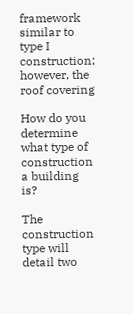framework similar to type I construction; however, the roof covering

How do you determine what type of construction a building is?

The construction type will detail two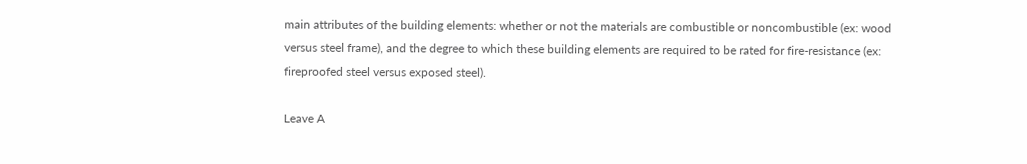main attributes of the building elements: whether or not the materials are combustible or noncombustible (ex: wood versus steel frame), and the degree to which these building elements are required to be rated for fire-resistance (ex: fireproofed steel versus exposed steel).

Leave A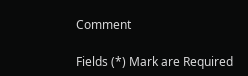Comment

Fields (*) Mark are Required